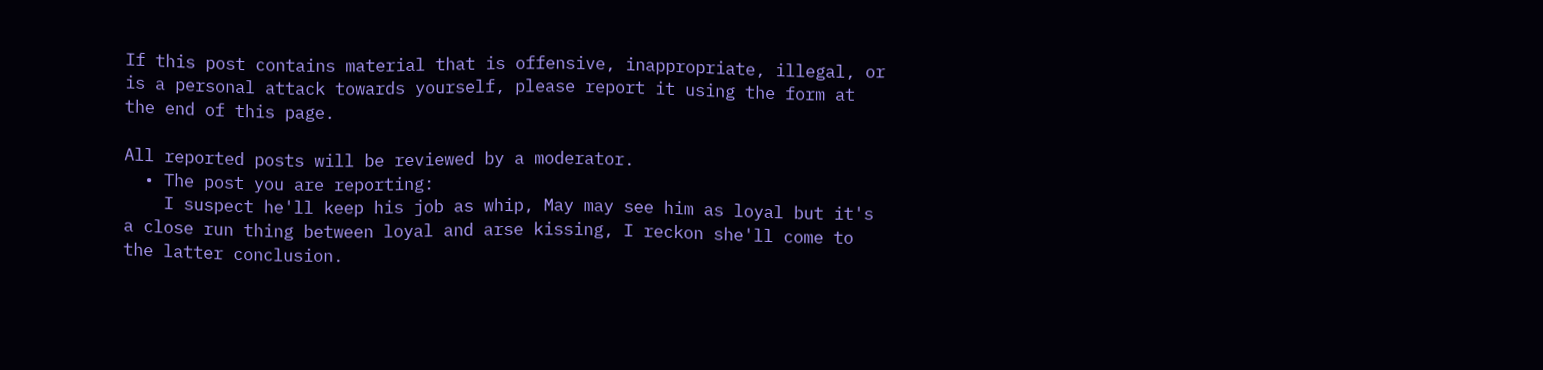If this post contains material that is offensive, inappropriate, illegal, or is a personal attack towards yourself, please report it using the form at the end of this page.

All reported posts will be reviewed by a moderator.
  • The post you are reporting:
    I suspect he'll keep his job as whip, May may see him as loyal but it's a close run thing between loyal and arse kissing, I reckon she'll come to the latter conclusion.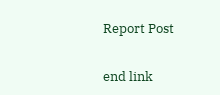Report Post

end link